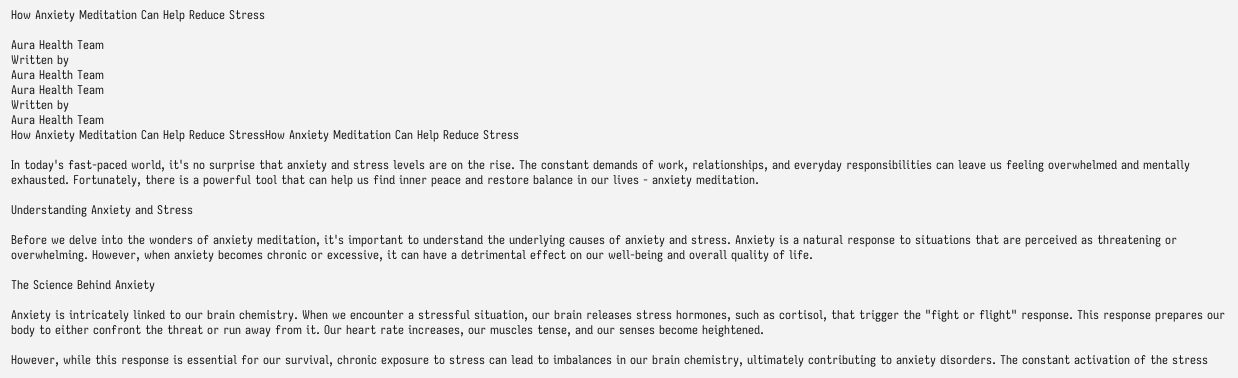How Anxiety Meditation Can Help Reduce Stress

Aura Health Team
Written by
Aura Health Team
Aura Health Team
Written by
Aura Health Team
How Anxiety Meditation Can Help Reduce StressHow Anxiety Meditation Can Help Reduce Stress

In today's fast-paced world, it's no surprise that anxiety and stress levels are on the rise. The constant demands of work, relationships, and everyday responsibilities can leave us feeling overwhelmed and mentally exhausted. Fortunately, there is a powerful tool that can help us find inner peace and restore balance in our lives - anxiety meditation.

Understanding Anxiety and Stress

Before we delve into the wonders of anxiety meditation, it's important to understand the underlying causes of anxiety and stress. Anxiety is a natural response to situations that are perceived as threatening or overwhelming. However, when anxiety becomes chronic or excessive, it can have a detrimental effect on our well-being and overall quality of life.

The Science Behind Anxiety

Anxiety is intricately linked to our brain chemistry. When we encounter a stressful situation, our brain releases stress hormones, such as cortisol, that trigger the "fight or flight" response. This response prepares our body to either confront the threat or run away from it. Our heart rate increases, our muscles tense, and our senses become heightened.

However, while this response is essential for our survival, chronic exposure to stress can lead to imbalances in our brain chemistry, ultimately contributing to anxiety disorders. The constant activation of the stress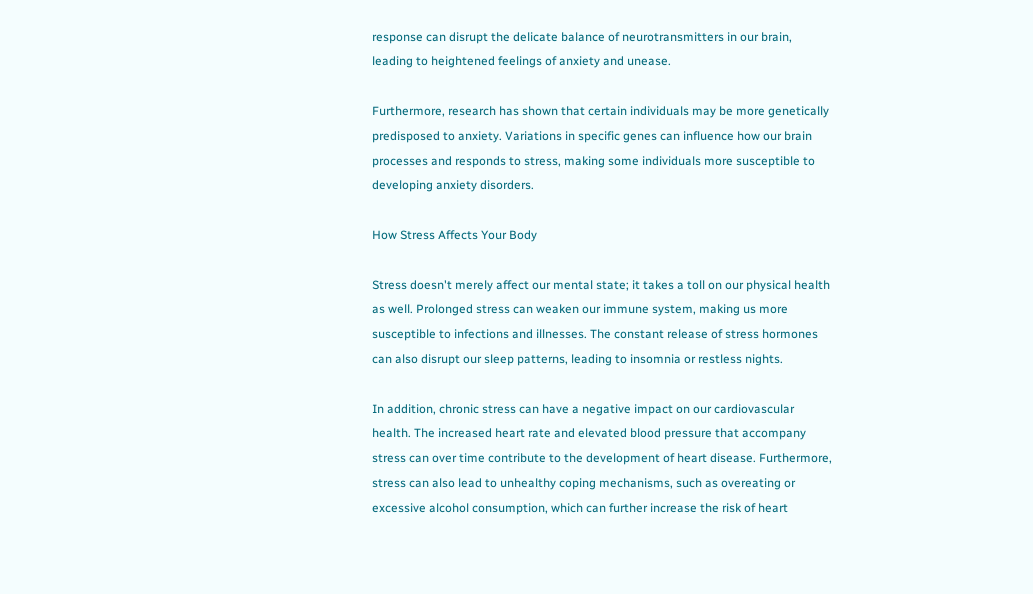response can disrupt the delicate balance of neurotransmitters in our brain, leading to heightened feelings of anxiety and unease.

Furthermore, research has shown that certain individuals may be more genetically predisposed to anxiety. Variations in specific genes can influence how our brain processes and responds to stress, making some individuals more susceptible to developing anxiety disorders.

How Stress Affects Your Body

Stress doesn't merely affect our mental state; it takes a toll on our physical health as well. Prolonged stress can weaken our immune system, making us more susceptible to infections and illnesses. The constant release of stress hormones can also disrupt our sleep patterns, leading to insomnia or restless nights.

In addition, chronic stress can have a negative impact on our cardiovascular health. The increased heart rate and elevated blood pressure that accompany stress can over time contribute to the development of heart disease. Furthermore, stress can also lead to unhealthy coping mechanisms, such as overeating or excessive alcohol consumption, which can further increase the risk of heart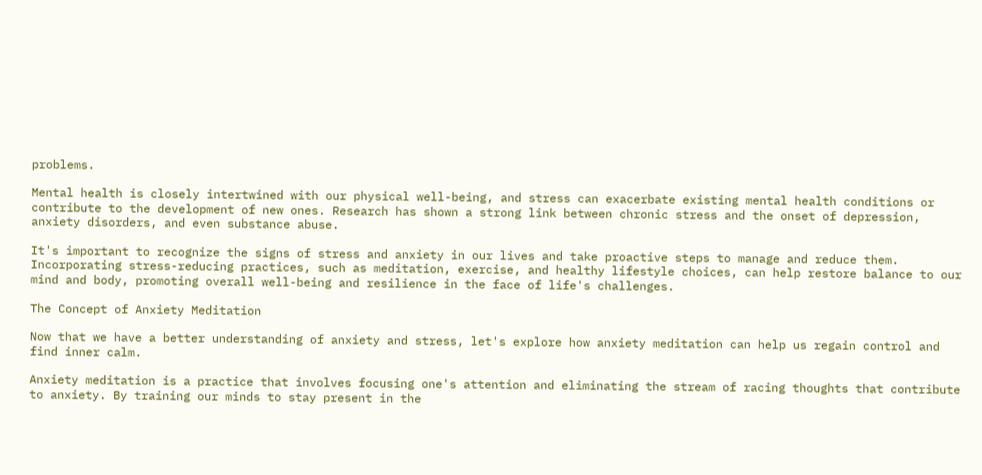problems.

Mental health is closely intertwined with our physical well-being, and stress can exacerbate existing mental health conditions or contribute to the development of new ones. Research has shown a strong link between chronic stress and the onset of depression, anxiety disorders, and even substance abuse.

It's important to recognize the signs of stress and anxiety in our lives and take proactive steps to manage and reduce them. Incorporating stress-reducing practices, such as meditation, exercise, and healthy lifestyle choices, can help restore balance to our mind and body, promoting overall well-being and resilience in the face of life's challenges.

The Concept of Anxiety Meditation

Now that we have a better understanding of anxiety and stress, let's explore how anxiety meditation can help us regain control and find inner calm.

Anxiety meditation is a practice that involves focusing one's attention and eliminating the stream of racing thoughts that contribute to anxiety. By training our minds to stay present in the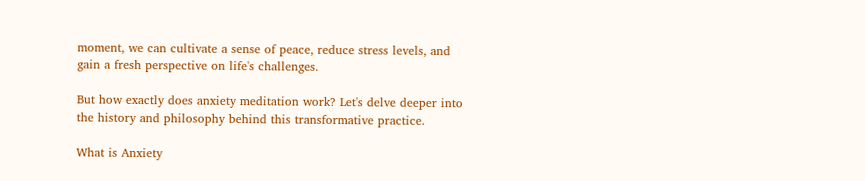moment, we can cultivate a sense of peace, reduce stress levels, and gain a fresh perspective on life's challenges.

But how exactly does anxiety meditation work? Let's delve deeper into the history and philosophy behind this transformative practice.

What is Anxiety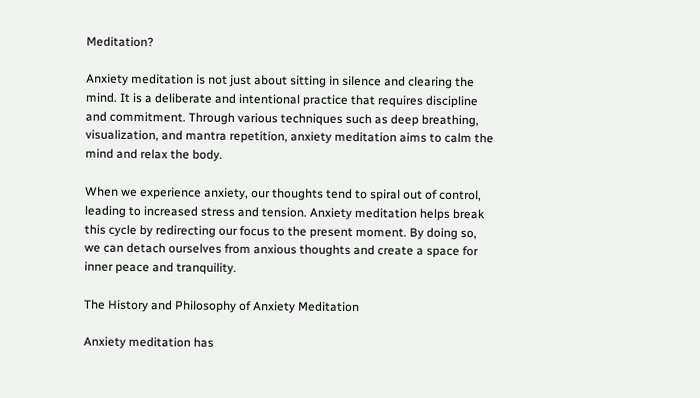Meditation?

Anxiety meditation is not just about sitting in silence and clearing the mind. It is a deliberate and intentional practice that requires discipline and commitment. Through various techniques such as deep breathing, visualization, and mantra repetition, anxiety meditation aims to calm the mind and relax the body.

When we experience anxiety, our thoughts tend to spiral out of control, leading to increased stress and tension. Anxiety meditation helps break this cycle by redirecting our focus to the present moment. By doing so, we can detach ourselves from anxious thoughts and create a space for inner peace and tranquility.

The History and Philosophy of Anxiety Meditation

Anxiety meditation has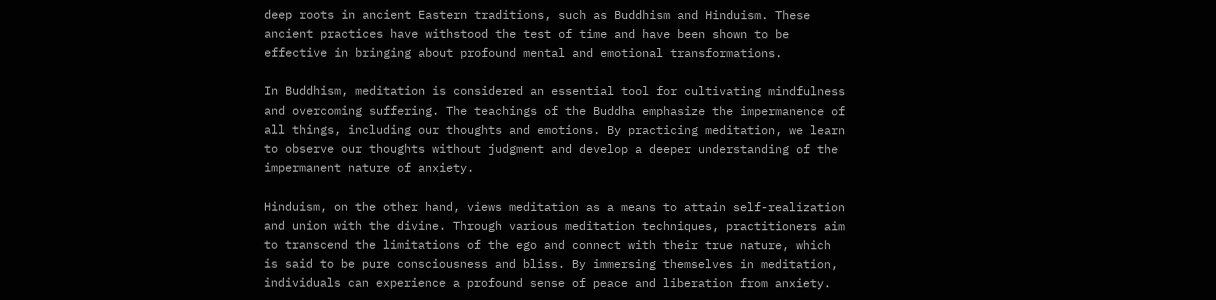deep roots in ancient Eastern traditions, such as Buddhism and Hinduism. These ancient practices have withstood the test of time and have been shown to be effective in bringing about profound mental and emotional transformations.

In Buddhism, meditation is considered an essential tool for cultivating mindfulness and overcoming suffering. The teachings of the Buddha emphasize the impermanence of all things, including our thoughts and emotions. By practicing meditation, we learn to observe our thoughts without judgment and develop a deeper understanding of the impermanent nature of anxiety.

Hinduism, on the other hand, views meditation as a means to attain self-realization and union with the divine. Through various meditation techniques, practitioners aim to transcend the limitations of the ego and connect with their true nature, which is said to be pure consciousness and bliss. By immersing themselves in meditation, individuals can experience a profound sense of peace and liberation from anxiety.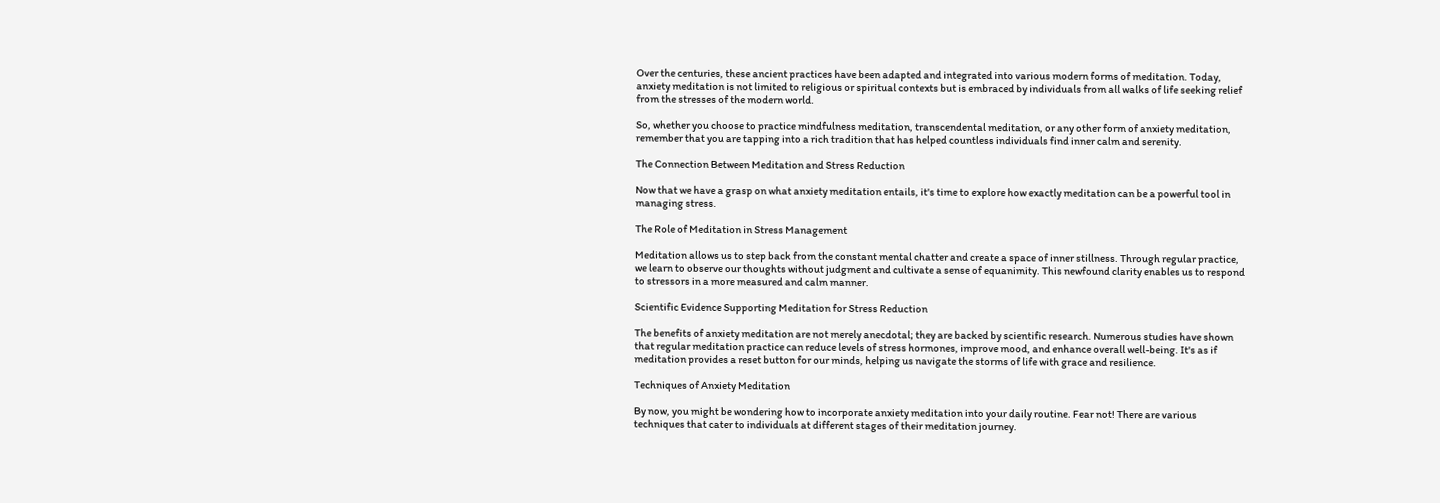Over the centuries, these ancient practices have been adapted and integrated into various modern forms of meditation. Today, anxiety meditation is not limited to religious or spiritual contexts but is embraced by individuals from all walks of life seeking relief from the stresses of the modern world.

So, whether you choose to practice mindfulness meditation, transcendental meditation, or any other form of anxiety meditation, remember that you are tapping into a rich tradition that has helped countless individuals find inner calm and serenity.

The Connection Between Meditation and Stress Reduction

Now that we have a grasp on what anxiety meditation entails, it's time to explore how exactly meditation can be a powerful tool in managing stress.

The Role of Meditation in Stress Management

Meditation allows us to step back from the constant mental chatter and create a space of inner stillness. Through regular practice, we learn to observe our thoughts without judgment and cultivate a sense of equanimity. This newfound clarity enables us to respond to stressors in a more measured and calm manner.

Scientific Evidence Supporting Meditation for Stress Reduction

The benefits of anxiety meditation are not merely anecdotal; they are backed by scientific research. Numerous studies have shown that regular meditation practice can reduce levels of stress hormones, improve mood, and enhance overall well-being. It's as if meditation provides a reset button for our minds, helping us navigate the storms of life with grace and resilience.

Techniques of Anxiety Meditation

By now, you might be wondering how to incorporate anxiety meditation into your daily routine. Fear not! There are various techniques that cater to individuals at different stages of their meditation journey.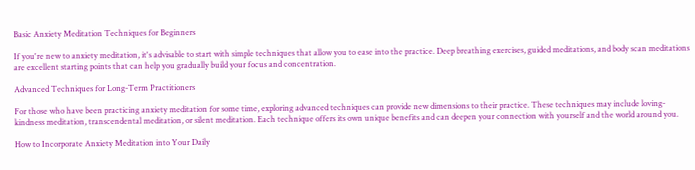Basic Anxiety Meditation Techniques for Beginners

If you're new to anxiety meditation, it's advisable to start with simple techniques that allow you to ease into the practice. Deep breathing exercises, guided meditations, and body scan meditations are excellent starting points that can help you gradually build your focus and concentration.

Advanced Techniques for Long-Term Practitioners

For those who have been practicing anxiety meditation for some time, exploring advanced techniques can provide new dimensions to their practice. These techniques may include loving-kindness meditation, transcendental meditation, or silent meditation. Each technique offers its own unique benefits and can deepen your connection with yourself and the world around you.

How to Incorporate Anxiety Meditation into Your Daily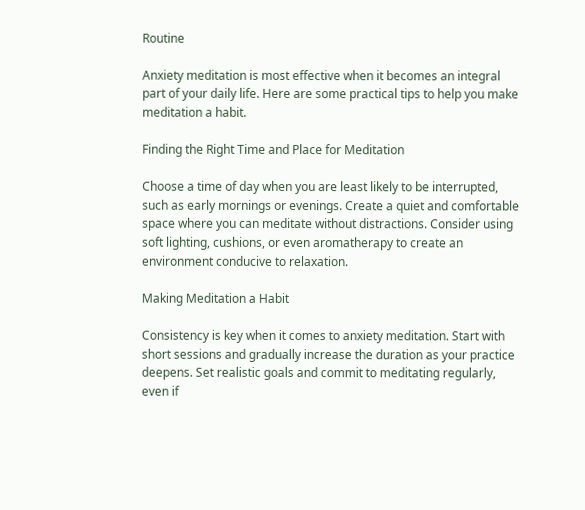Routine

Anxiety meditation is most effective when it becomes an integral part of your daily life. Here are some practical tips to help you make meditation a habit.

Finding the Right Time and Place for Meditation

Choose a time of day when you are least likely to be interrupted, such as early mornings or evenings. Create a quiet and comfortable space where you can meditate without distractions. Consider using soft lighting, cushions, or even aromatherapy to create an environment conducive to relaxation.

Making Meditation a Habit

Consistency is key when it comes to anxiety meditation. Start with short sessions and gradually increase the duration as your practice deepens. Set realistic goals and commit to meditating regularly, even if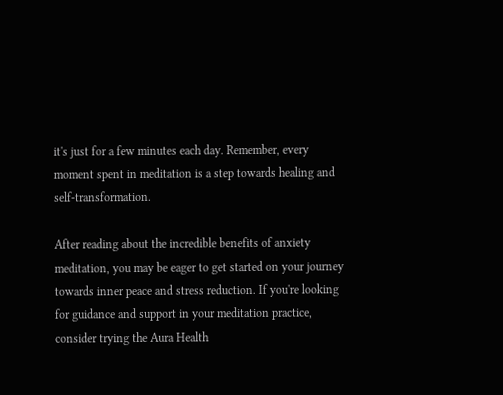it's just for a few minutes each day. Remember, every moment spent in meditation is a step towards healing and self-transformation.

After reading about the incredible benefits of anxiety meditation, you may be eager to get started on your journey towards inner peace and stress reduction. If you're looking for guidance and support in your meditation practice, consider trying the Aura Health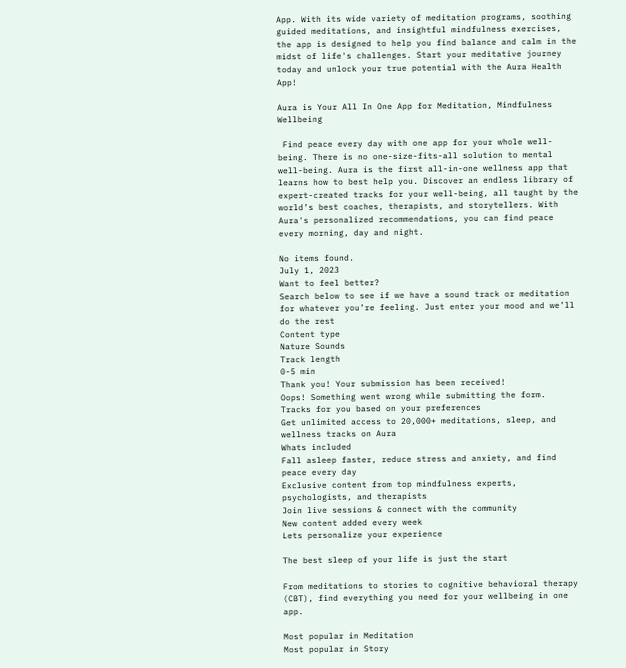App. With its wide variety of meditation programs, soothing guided meditations, and insightful mindfulness exercises, the app is designed to help you find balance and calm in the midst of life's challenges. Start your meditative journey today and unlock your true potential with the Aura Health App!

Aura is Your All In One App for Meditation, Mindfulness Wellbeing

 Find peace every day with one app for your whole well-being. There is no one-size-fits-all solution to mental well-being. Aura is the first all-in-one wellness app that learns how to best help you. Discover an endless library of expert-created tracks for your well-being, all taught by the world’s best coaches, therapists, and storytellers. With Aura's personalized recommendations, you can find peace every morning, day and night.

No items found.
July 1, 2023
Want to feel better?
Search below to see if we have a sound track or meditation for whatever you’re feeling. Just enter your mood and we’ll do the rest
Content type
Nature Sounds
Track length
0-5 min
Thank you! Your submission has been received!
Oops! Something went wrong while submitting the form.
Tracks for you based on your preferences
Get unlimited access to 20,000+ meditations, sleep, and wellness tracks on Aura
Whats included
Fall asleep faster, reduce stress and anxiety, and find peace every day
Exclusive content from top mindfulness experts, psychologists, and therapists
Join live sessions & connect with the community
New content added every week
Lets personalize your experience

The best sleep of your life is just the start

From meditations to stories to cognitive behavioral therapy (CBT), find everything you need for your wellbeing in one app.

Most popular in Meditation
Most popular in Story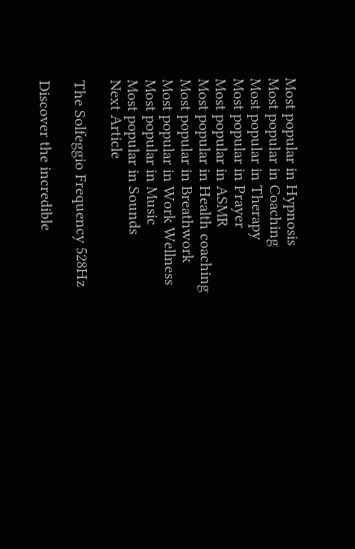Most popular in Hypnosis
Most popular in Coaching
Most popular in Therapy
Most popular in Prayer
Most popular in ASMR
Most popular in Health coaching
Most popular in Breathwork
Most popular in Work Wellness
Most popular in Music
Most popular in Sounds
Next Article

The Solfeggio Frequency 528Hz

Discover the incredible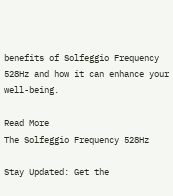benefits of Solfeggio Frequency 528Hz and how it can enhance your well-being.

Read More
The Solfeggio Frequency 528Hz

Stay Updated: Get the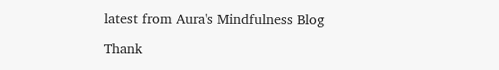latest from Aura's Mindfulness Blog

Thank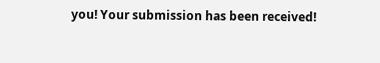you! Your submission has been received!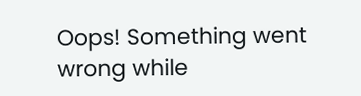Oops! Something went wrong while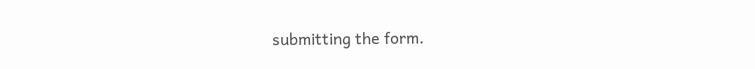submitting the form.